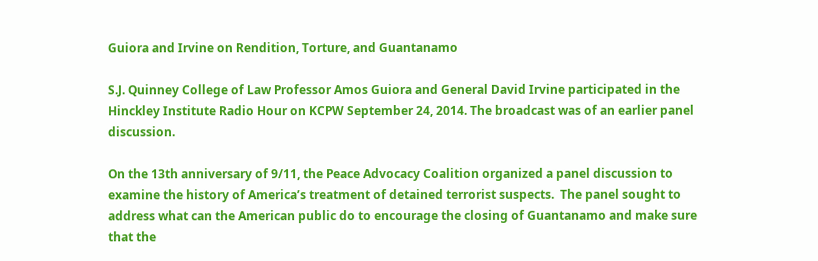Guiora and Irvine on Rendition, Torture, and Guantanamo

S.J. Quinney College of Law Professor Amos Guiora and General David Irvine participated in the Hinckley Institute Radio Hour on KCPW September 24, 2014. The broadcast was of an earlier panel discussion.

On the 13th anniversary of 9/11, the Peace Advocacy Coalition organized a panel discussion to examine the history of America’s treatment of detained terrorist suspects.  The panel sought to address what can the American public do to encourage the closing of Guantanamo and make sure that the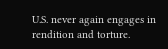U.S. never again engages in rendition and torture.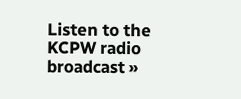Listen to the KCPW radio broadcast »